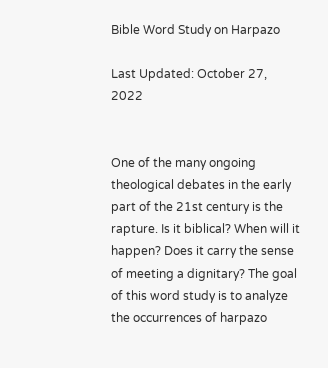Bible Word Study on Harpazo

Last Updated: October 27, 2022


One of the many ongoing theological debates in the early part of the 21st century is the rapture. Is it biblical? When will it happen? Does it carry the sense of meeting a dignitary? The goal of this word study is to analyze the occurrences of harpazo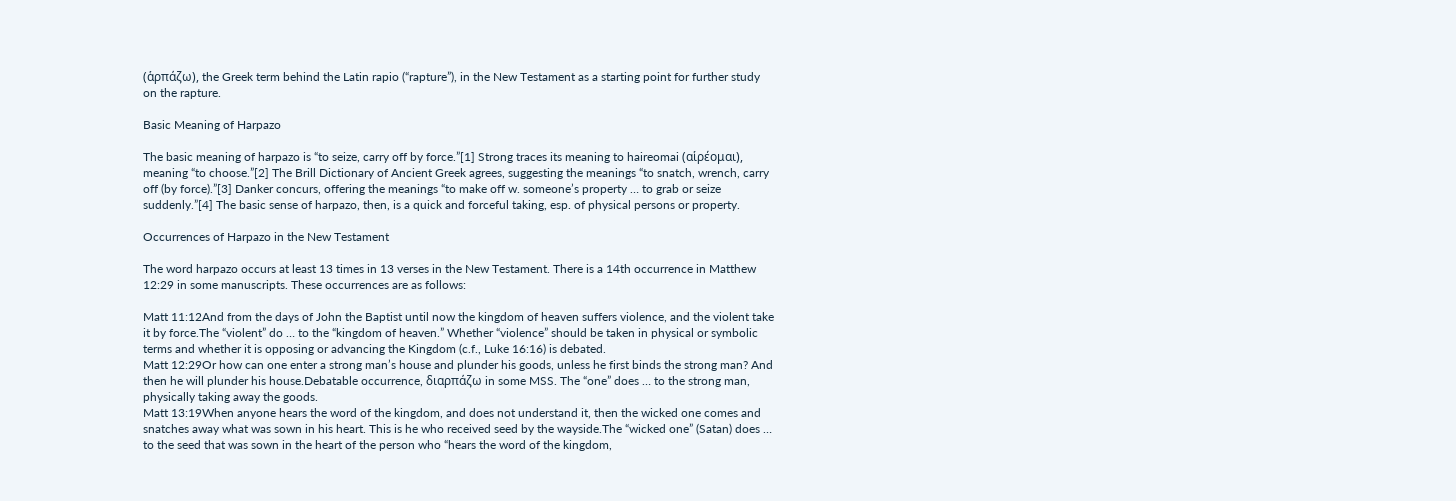(ἁρπάζω), the Greek term behind the Latin rapio (“rapture”), in the New Testament as a starting point for further study on the rapture.

Basic Meaning of Harpazo

The basic meaning of harpazo is “to seize, carry off by force.”[1] Strong traces its meaning to haireomai (αἱρέομαι), meaning “to choose.”[2] The Brill Dictionary of Ancient Greek agrees, suggesting the meanings “to snatch, wrench, carry off (by force).”[3] Danker concurs, offering the meanings “to make off w. someone’s property … to grab or seize suddenly.”[4] The basic sense of harpazo, then, is a quick and forceful taking, esp. of physical persons or property.

Occurrences of Harpazo in the New Testament

The word harpazo occurs at least 13 times in 13 verses in the New Testament. There is a 14th occurrence in Matthew 12:29 in some manuscripts. These occurrences are as follows:

Matt 11:12And from the days of John the Baptist until now the kingdom of heaven suffers violence, and the violent take it by force.The “violent” do … to the “kingdom of heaven.” Whether “violence” should be taken in physical or symbolic terms and whether it is opposing or advancing the Kingdom (c.f., Luke 16:16) is debated.
Matt 12:29Or how can one enter a strong man’s house and plunder his goods, unless he first binds the strong man? And then he will plunder his house.Debatable occurrence, διαρπάζω in some MSS. The “one” does … to the strong man, physically taking away the goods.
Matt 13:19When anyone hears the word of the kingdom, and does not understand it, then the wicked one comes and snatches away what was sown in his heart. This is he who received seed by the wayside.The “wicked one” (Satan) does … to the seed that was sown in the heart of the person who “hears the word of the kingdom,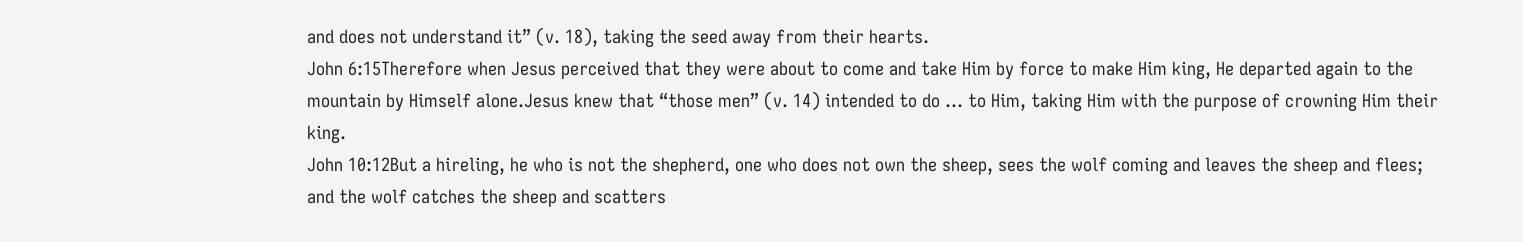and does not understand it” (v. 18), taking the seed away from their hearts.
John 6:15Therefore when Jesus perceived that they were about to come and take Him by force to make Him king, He departed again to the mountain by Himself alone.Jesus knew that “those men” (v. 14) intended to do … to Him, taking Him with the purpose of crowning Him their king.
John 10:12But a hireling, he who is not the shepherd, one who does not own the sheep, sees the wolf coming and leaves the sheep and flees; and the wolf catches the sheep and scatters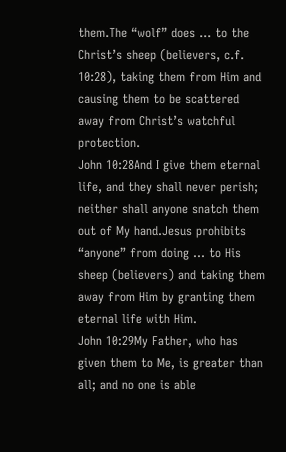them.The “wolf” does … to the Christ’s sheep (believers, c.f. 10:28), taking them from Him and causing them to be scattered away from Christ’s watchful protection.
John 10:28And I give them eternal life, and they shall never perish; neither shall anyone snatch them out of My hand.Jesus prohibits “anyone” from doing … to His sheep (believers) and taking them away from Him by granting them eternal life with Him.
John 10:29My Father, who has given them to Me, is greater than all; and no one is able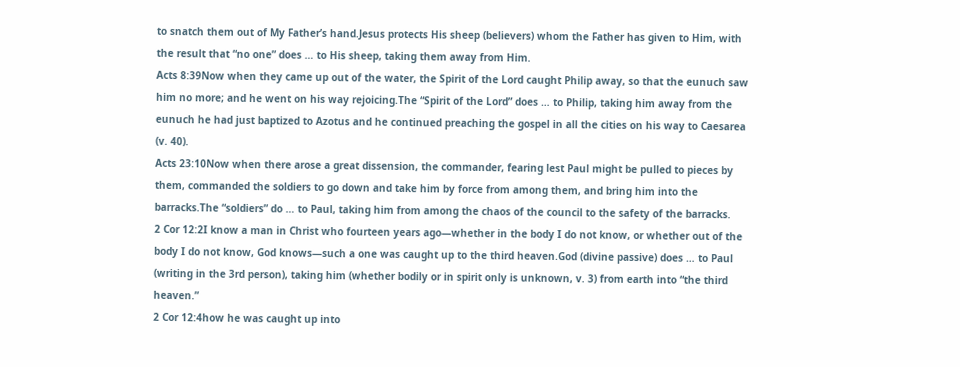to snatch them out of My Father’s hand.Jesus protects His sheep (believers) whom the Father has given to Him, with the result that “no one” does … to His sheep, taking them away from Him.
Acts 8:39Now when they came up out of the water, the Spirit of the Lord caught Philip away, so that the eunuch saw him no more; and he went on his way rejoicing.The “Spirit of the Lord” does … to Philip, taking him away from the eunuch he had just baptized to Azotus and he continued preaching the gospel in all the cities on his way to Caesarea (v. 40).
Acts 23:10Now when there arose a great dissension, the commander, fearing lest Paul might be pulled to pieces by them, commanded the soldiers to go down and take him by force from among them, and bring him into the barracks.The “soldiers” do … to Paul, taking him from among the chaos of the council to the safety of the barracks.
2 Cor 12:2I know a man in Christ who fourteen years ago—whether in the body I do not know, or whether out of the body I do not know, God knows—such a one was caught up to the third heaven.God (divine passive) does … to Paul (writing in the 3rd person), taking him (whether bodily or in spirit only is unknown, v. 3) from earth into “the third heaven.”
2 Cor 12:4how he was caught up into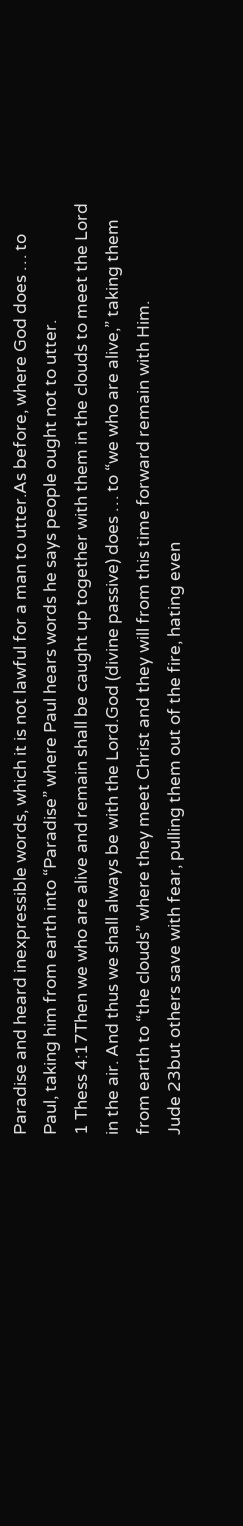Paradise and heard inexpressible words, which it is not lawful for a man to utter.As before, where God does … to Paul, taking him from earth into “Paradise” where Paul hears words he says people ought not to utter.
1 Thess 4:17Then we who are alive and remain shall be caught up together with them in the clouds to meet the Lord in the air. And thus we shall always be with the Lord.God (divine passive) does … to “we who are alive,” taking them from earth to “the clouds” where they meet Christ and they will from this time forward remain with Him.
Jude 23but others save with fear, pulling them out of the fire, hating even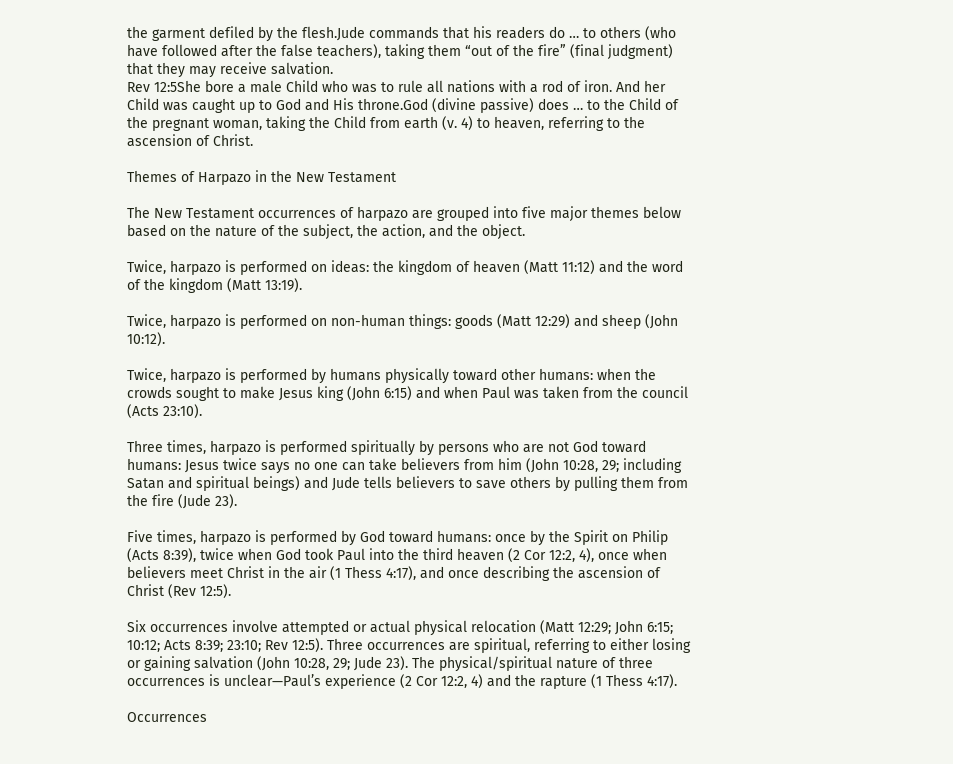the garment defiled by the flesh.Jude commands that his readers do … to others (who have followed after the false teachers), taking them “out of the fire” (final judgment) that they may receive salvation.
Rev 12:5She bore a male Child who was to rule all nations with a rod of iron. And her Child was caught up to God and His throne.God (divine passive) does … to the Child of the pregnant woman, taking the Child from earth (v. 4) to heaven, referring to the ascension of Christ.

Themes of Harpazo in the New Testament

The New Testament occurrences of harpazo are grouped into five major themes below based on the nature of the subject, the action, and the object.

Twice, harpazo is performed on ideas: the kingdom of heaven (Matt 11:12) and the word of the kingdom (Matt 13:19).

Twice, harpazo is performed on non-human things: goods (Matt 12:29) and sheep (John 10:12).

Twice, harpazo is performed by humans physically toward other humans: when the crowds sought to make Jesus king (John 6:15) and when Paul was taken from the council (Acts 23:10).

Three times, harpazo is performed spiritually by persons who are not God toward humans: Jesus twice says no one can take believers from him (John 10:28, 29; including Satan and spiritual beings) and Jude tells believers to save others by pulling them from the fire (Jude 23).

Five times, harpazo is performed by God toward humans: once by the Spirit on Philip (Acts 8:39), twice when God took Paul into the third heaven (2 Cor 12:2, 4), once when believers meet Christ in the air (1 Thess 4:17), and once describing the ascension of Christ (Rev 12:5).

Six occurrences involve attempted or actual physical relocation (Matt 12:29; John 6:15; 10:12; Acts 8:39; 23:10; Rev 12:5). Three occurrences are spiritual, referring to either losing or gaining salvation (John 10:28, 29; Jude 23). The physical/spiritual nature of three occurrences is unclear—Paul’s experience (2 Cor 12:2, 4) and the rapture (1 Thess 4:17).

Occurrences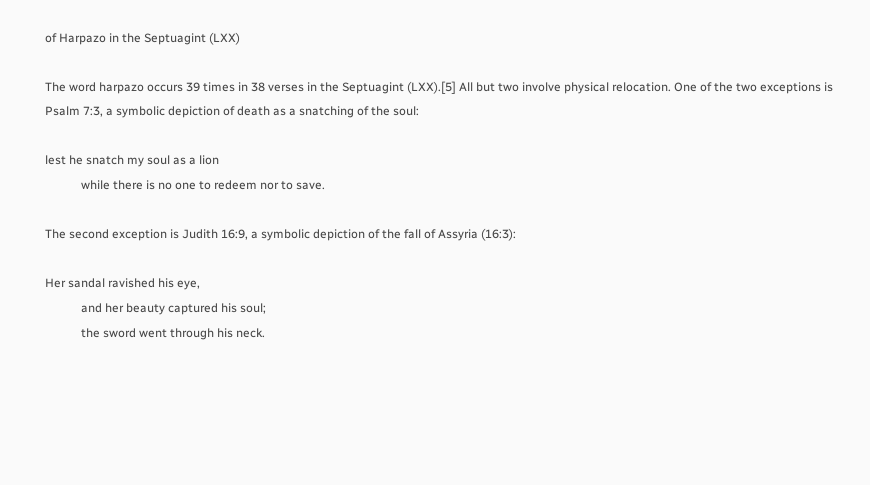of Harpazo in the Septuagint (LXX)

The word harpazo occurs 39 times in 38 verses in the Septuagint (LXX).[5] All but two involve physical relocation. One of the two exceptions is Psalm 7:3, a symbolic depiction of death as a snatching of the soul:

lest he snatch my soul as a lion
            while there is no one to redeem nor to save.

The second exception is Judith 16:9, a symbolic depiction of the fall of Assyria (16:3):

Her sandal ravished his eye,
            and her beauty captured his soul;
            the sword went through his neck.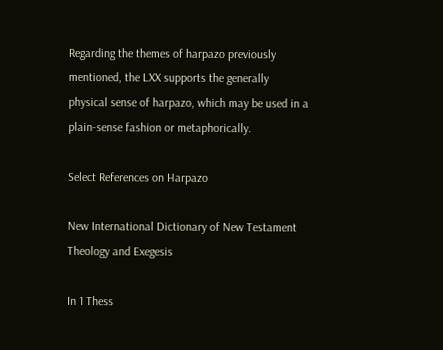Regarding the themes of harpazo previously mentioned, the LXX supports the generally physical sense of harpazo, which may be used in a plain-sense fashion or metaphorically.

Select References on Harpazo

New International Dictionary of New Testament Theology and Exegesis

In 1 Thess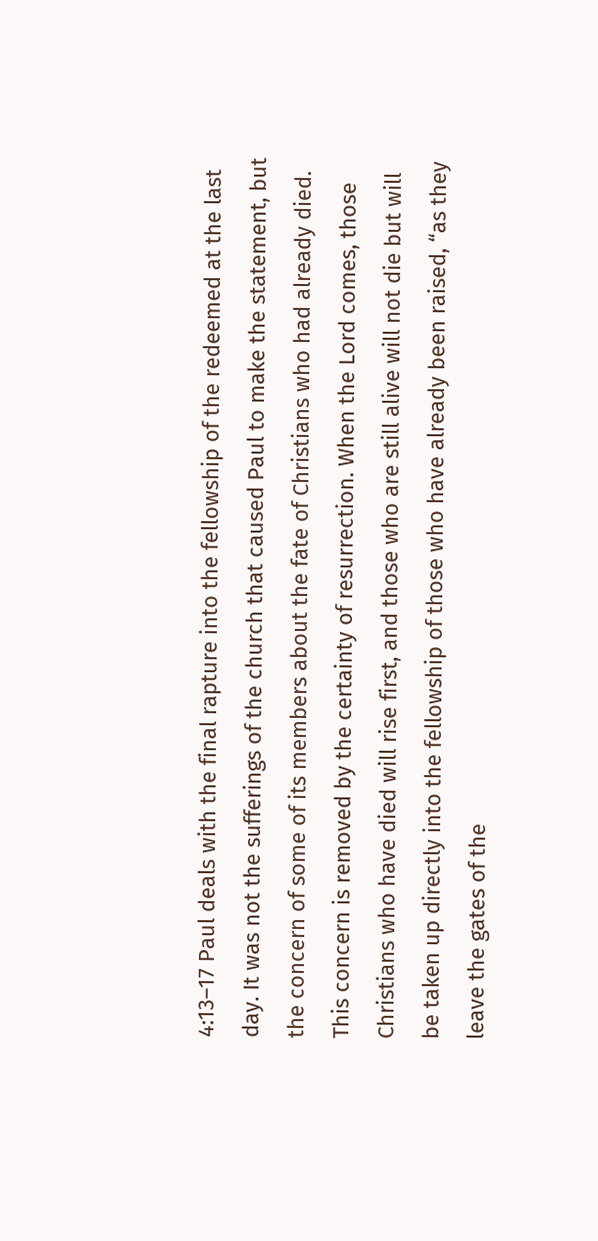4:13–17 Paul deals with the final rapture into the fellowship of the redeemed at the last day. It was not the sufferings of the church that caused Paul to make the statement, but the concern of some of its members about the fate of Christians who had already died. This concern is removed by the certainty of resurrection. When the Lord comes, those Christians who have died will rise first, and those who are still alive will not die but will be taken up directly into the fellowship of those who have already been raised, “as they leave the gates of the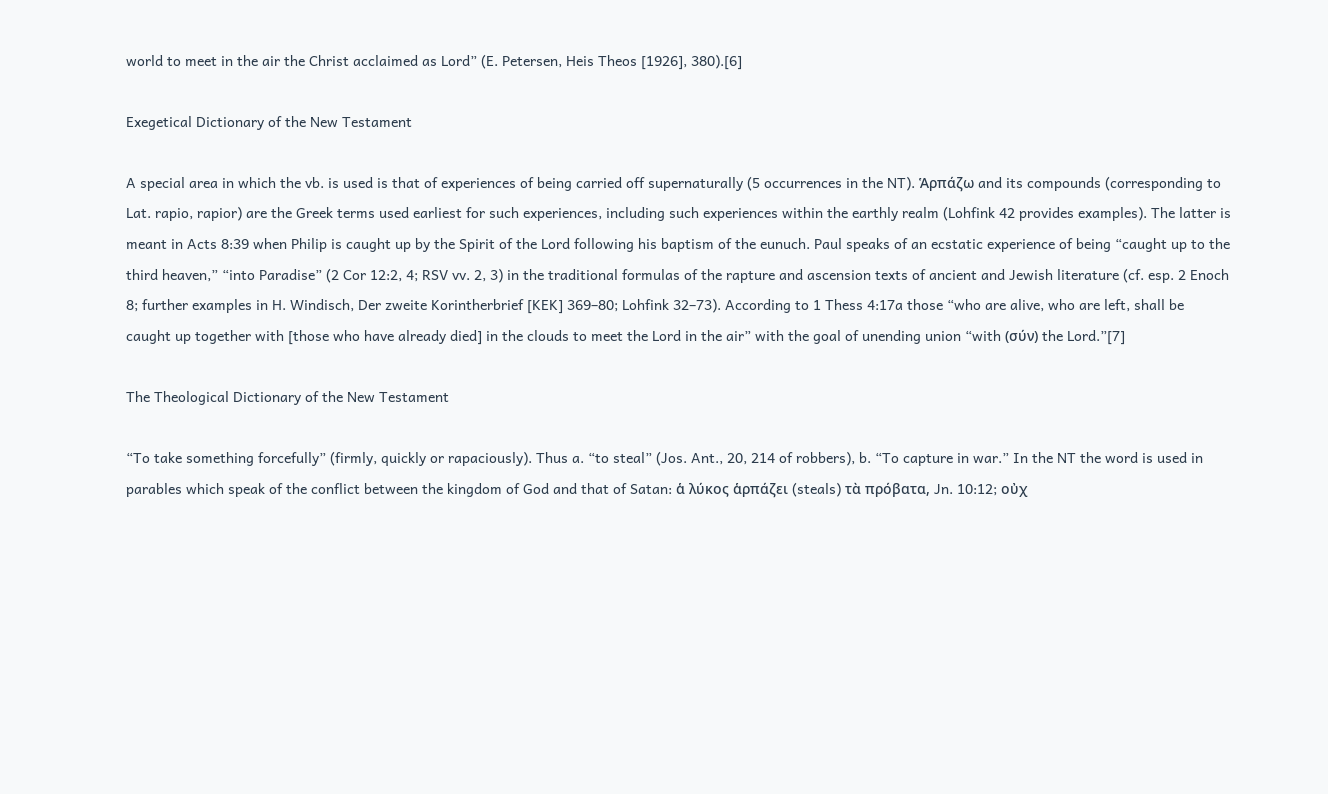world to meet in the air the Christ acclaimed as Lord” (E. Petersen, Heis Theos [1926], 380).[6]

Exegetical Dictionary of the New Testament

A special area in which the vb. is used is that of experiences of being carried off supernaturally (5 occurrences in the NT). Ἁρπάζω and its compounds (corresponding to Lat. rapio, rapior) are the Greek terms used earliest for such experiences, including such experiences within the earthly realm (Lohfink 42 provides examples). The latter is meant in Acts 8:39 when Philip is caught up by the Spirit of the Lord following his baptism of the eunuch. Paul speaks of an ecstatic experience of being “caught up to the third heaven,” “into Paradise” (2 Cor 12:2, 4; RSV vv. 2, 3) in the traditional formulas of the rapture and ascension texts of ancient and Jewish literature (cf. esp. 2 Enoch 8; further examples in H. Windisch, Der zweite Korintherbrief [KEK] 369–80; Lohfink 32–73). According to 1 Thess 4:17a those “who are alive, who are left, shall be caught up together with [those who have already died] in the clouds to meet the Lord in the air” with the goal of unending union “with (σύν) the Lord.”[7]

The Theological Dictionary of the New Testament

“To take something forcefully” (firmly, quickly or rapaciously). Thus a. “to steal” (Jos. Ant., 20, 214 of robbers), b. “To capture in war.” In the NT the word is used in parables which speak of the conflict between the kingdom of God and that of Satan: ἁ λύκος ἁρπάζει (steals) τὰ πρόβατα, Jn. 10:12; οὐχ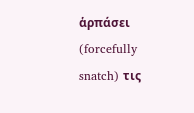ἁρπάσει (forcefully snatch) τις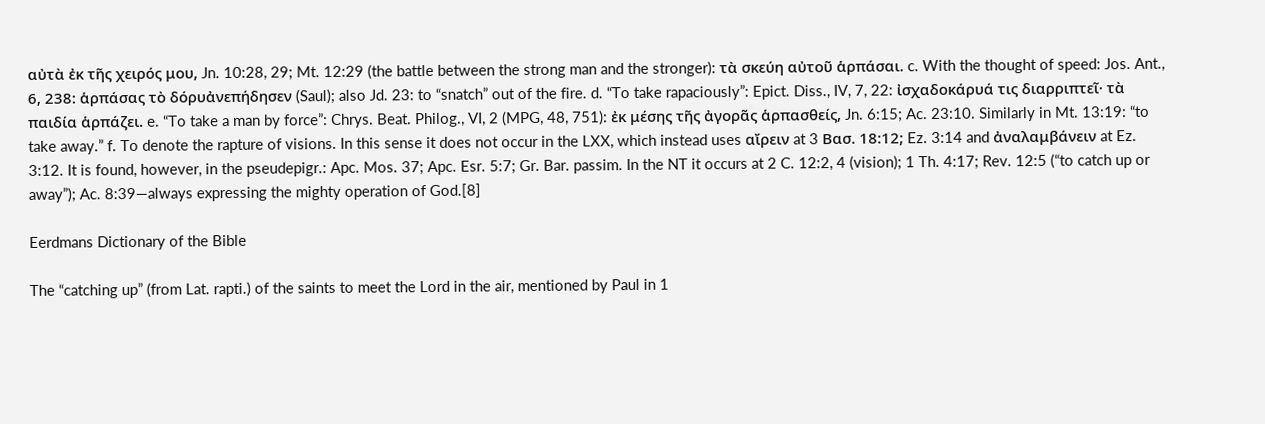αὐτὰ ἐκ τῆς χειρός μου, Jn. 10:28, 29; Mt. 12:29 (the battle between the strong man and the stronger): τὰ σκεύη αὐτοῦ ἁρπάσαι. c. With the thought of speed: Jos. Ant., 6, 238: ἁρπάσας τὸ δόρυἀνεπήδησεν (Saul); also Jd. 23: to “snatch” out of the fire. d. “To take rapaciously”: Epict. Diss., IV, 7, 22: ἰσχαδοκάρυά τις διαρριπτεῖ· τὰ παιδία ἁρπάζει. e. “To take a man by force”: Chrys. Beat. Philog., VI, 2 (MPG, 48, 751): ἐκ μέσης τῆς ἀγορᾶς ἁρπασθείς, Jn. 6:15; Ac. 23:10. Similarly in Mt. 13:19: “to take away.” f. To denote the rapture of visions. In this sense it does not occur in the LXX, which instead uses αἴρειν at 3 Βασ. 18:12; Ez. 3:14 and ἀναλαμβάνειν at Ez. 3:12. It is found, however, in the pseudepigr.: Apc. Mos. 37; Apc. Esr. 5:7; Gr. Bar. passim. In the NT it occurs at 2 C. 12:2, 4 (vision); 1 Th. 4:17; Rev. 12:5 (“to catch up or away”); Ac. 8:39—always expressing the mighty operation of God.[8]

Eerdmans Dictionary of the Bible

The “catching up” (from Lat. rapti.) of the saints to meet the Lord in the air, mentioned by Paul in 1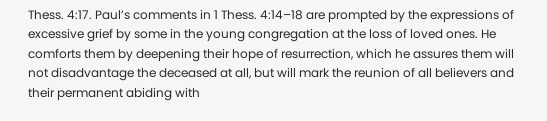Thess. 4:17. Paul’s comments in 1 Thess. 4:14–18 are prompted by the expressions of excessive grief by some in the young congregation at the loss of loved ones. He comforts them by deepening their hope of resurrection, which he assures them will not disadvantage the deceased at all, but will mark the reunion of all believers and their permanent abiding with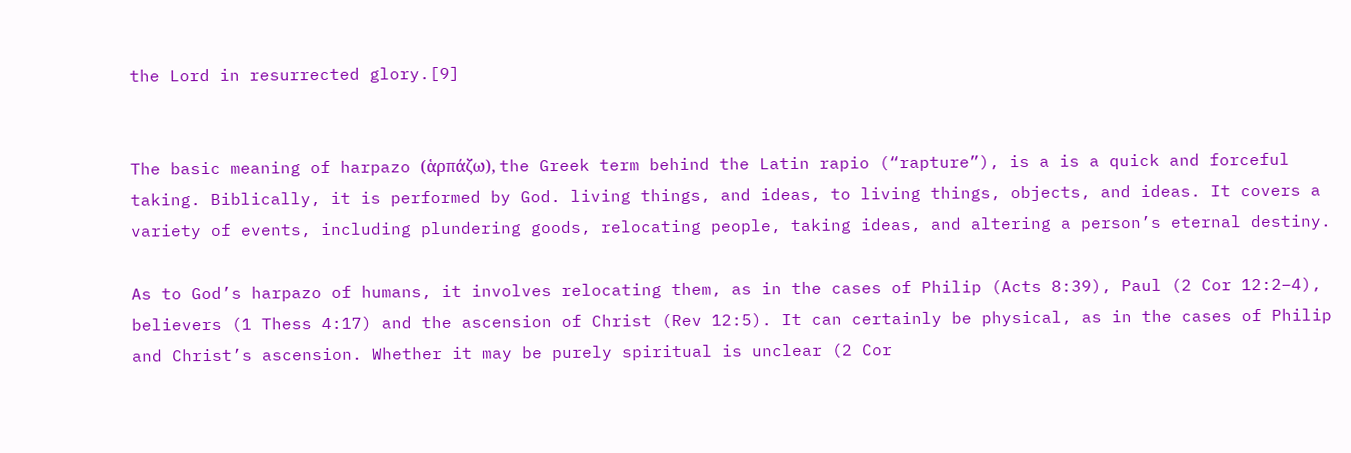the Lord in resurrected glory.[9]


The basic meaning of harpazo (ἁρπάζω), the Greek term behind the Latin rapio (“rapture”), is a is a quick and forceful taking. Biblically, it is performed by God. living things, and ideas, to living things, objects, and ideas. It covers a variety of events, including plundering goods, relocating people, taking ideas, and altering a person’s eternal destiny.

As to God’s harpazo of humans, it involves relocating them, as in the cases of Philip (Acts 8:39), Paul (2 Cor 12:2–4), believers (1 Thess 4:17) and the ascension of Christ (Rev 12:5). It can certainly be physical, as in the cases of Philip and Christ’s ascension. Whether it may be purely spiritual is unclear (2 Cor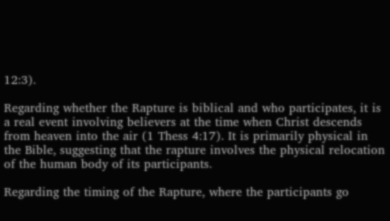12:3).

Regarding whether the Rapture is biblical and who participates, it is a real event involving believers at the time when Christ descends from heaven into the air (1 Thess 4:17). It is primarily physical in the Bible, suggesting that the rapture involves the physical relocation of the human body of its participants.

Regarding the timing of the Rapture, where the participants go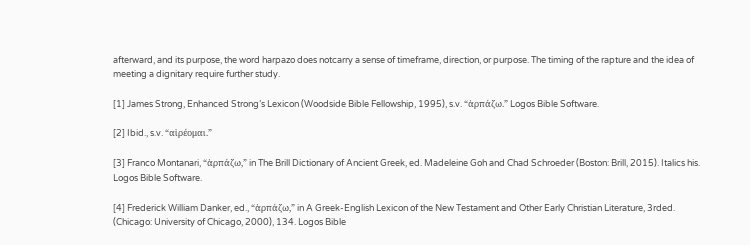afterward, and its purpose, the word harpazo does notcarry a sense of timeframe, direction, or purpose. The timing of the rapture and the idea of meeting a dignitary require further study.

[1] James Strong, Enhanced Strong’s Lexicon (Woodside Bible Fellowship, 1995), s.v. “ἁρπάζω.” Logos Bible Software.

[2] Ibid., s.v. “αἱρέομαι.”

[3] Franco Montanari, “ἁρπάζω,” in The Brill Dictionary of Ancient Greek, ed. Madeleine Goh and Chad Schroeder (Boston: Brill, 2015). Italics his. Logos Bible Software.

[4] Frederick William Danker, ed., “ἁρπάζω,” in A Greek-English Lexicon of the New Testament and Other Early Christian Literature, 3rded. (Chicago: University of Chicago, 2000), 134. Logos Bible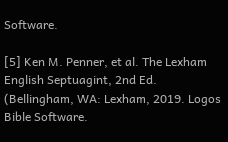Software.

[5] Ken M. Penner, et al. The Lexham English Septuagint, 2nd Ed. (Bellingham, WA: Lexham, 2019. Logos Bible Software.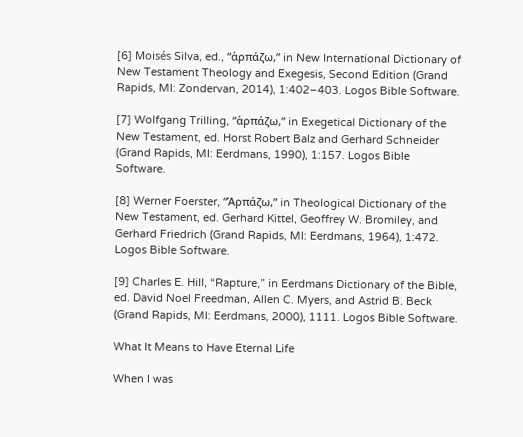[6] Moisés Silva, ed., “ἁρπάζω,” in New International Dictionary of New Testament Theology and Exegesis, Second Edition (Grand Rapids, MI: Zondervan, 2014), 1:402–403. Logos Bible Software.

[7] Wolfgang Trilling, “ἁρπάζω,” in Exegetical Dictionary of the New Testament, ed. Horst Robert Balz and Gerhard Schneider (Grand Rapids, MI: Eerdmans, 1990), 1:157. Logos Bible Software.

[8] Werner Foerster, “Ἁρπάζω,” in Theological Dictionary of the New Testament, ed. Gerhard Kittel, Geoffrey W. Bromiley, and Gerhard Friedrich (Grand Rapids, MI: Eerdmans, 1964), 1:472. Logos Bible Software.

[9] Charles E. Hill, “Rapture,” in Eerdmans Dictionary of the Bible, ed. David Noel Freedman, Allen C. Myers, and Astrid B. Beck (Grand Rapids, MI: Eerdmans, 2000), 1111. Logos Bible Software.

What It Means to Have Eternal Life

When I was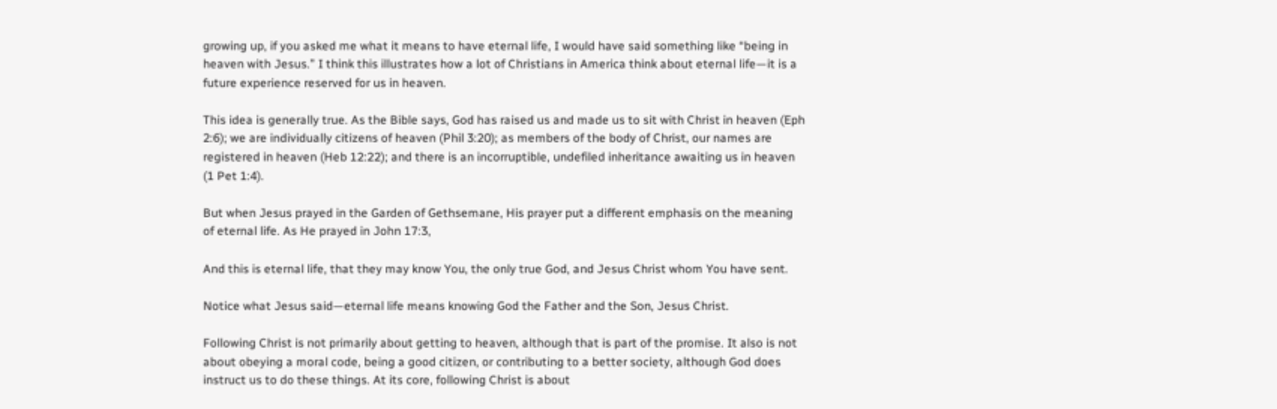growing up, if you asked me what it means to have eternal life, I would have said something like “being in heaven with Jesus.” I think this illustrates how a lot of Christians in America think about eternal life—it is a future experience reserved for us in heaven.

This idea is generally true. As the Bible says, God has raised us and made us to sit with Christ in heaven (Eph 2:6); we are individually citizens of heaven (Phil 3:20); as members of the body of Christ, our names are registered in heaven (Heb 12:22); and there is an incorruptible, undefiled inheritance awaiting us in heaven (1 Pet 1:4).

But when Jesus prayed in the Garden of Gethsemane, His prayer put a different emphasis on the meaning of eternal life. As He prayed in John 17:3,

And this is eternal life, that they may know You, the only true God, and Jesus Christ whom You have sent.

Notice what Jesus said—eternal life means knowing God the Father and the Son, Jesus Christ.

Following Christ is not primarily about getting to heaven, although that is part of the promise. It also is not about obeying a moral code, being a good citizen, or contributing to a better society, although God does instruct us to do these things. At its core, following Christ is about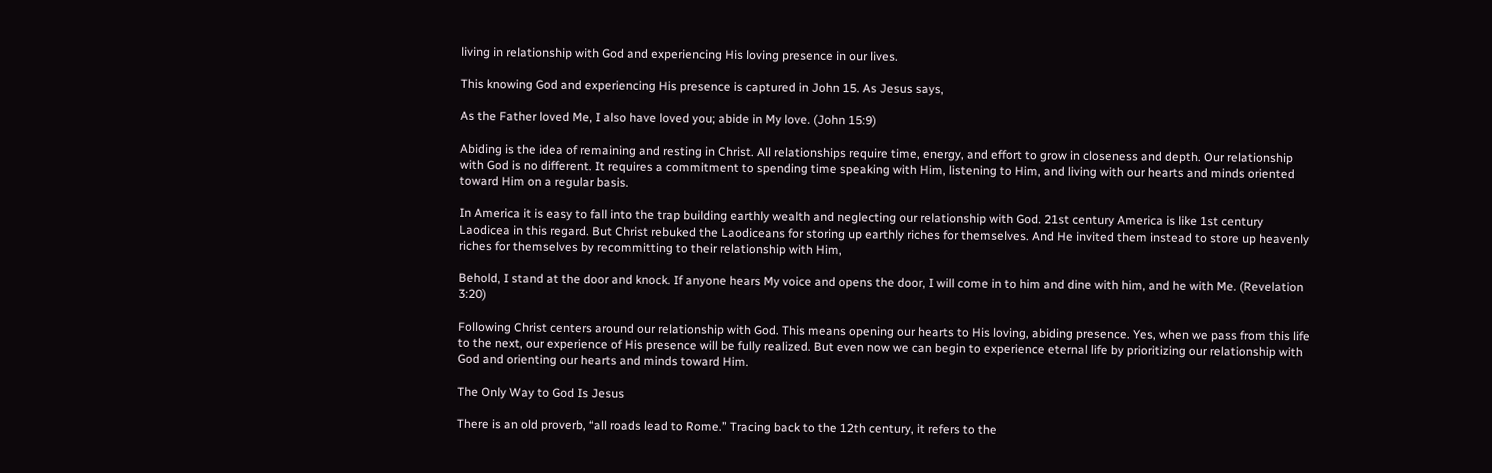living in relationship with God and experiencing His loving presence in our lives.

This knowing God and experiencing His presence is captured in John 15. As Jesus says,

As the Father loved Me, I also have loved you; abide in My love. (John 15:9)

Abiding is the idea of remaining and resting in Christ. All relationships require time, energy, and effort to grow in closeness and depth. Our relationship with God is no different. It requires a commitment to spending time speaking with Him, listening to Him, and living with our hearts and minds oriented toward Him on a regular basis.

In America it is easy to fall into the trap building earthly wealth and neglecting our relationship with God. 21st century America is like 1st century Laodicea in this regard. But Christ rebuked the Laodiceans for storing up earthly riches for themselves. And He invited them instead to store up heavenly riches for themselves by recommitting to their relationship with Him,

Behold, I stand at the door and knock. If anyone hears My voice and opens the door, I will come in to him and dine with him, and he with Me. (Revelation 3:20)

Following Christ centers around our relationship with God. This means opening our hearts to His loving, abiding presence. Yes, when we pass from this life to the next, our experience of His presence will be fully realized. But even now we can begin to experience eternal life by prioritizing our relationship with God and orienting our hearts and minds toward Him.

The Only Way to God Is Jesus

There is an old proverb, “all roads lead to Rome.” Tracing back to the 12th century, it refers to the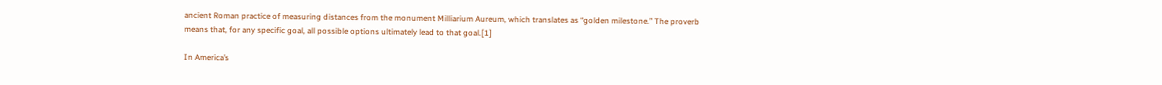ancient Roman practice of measuring distances from the monument Milliarium Aureum, which translates as “golden milestone.” The proverb means that, for any specific goal, all possible options ultimately lead to that goal.[1]

In America’s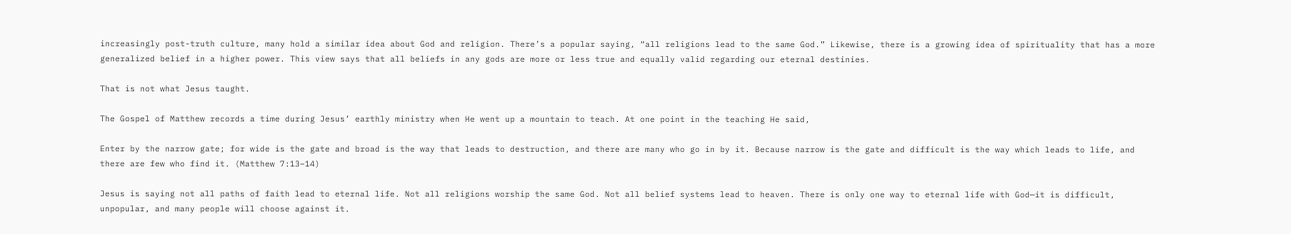increasingly post-truth culture, many hold a similar idea about God and religion. There’s a popular saying, “all religions lead to the same God.” Likewise, there is a growing idea of spirituality that has a more generalized belief in a higher power. This view says that all beliefs in any gods are more or less true and equally valid regarding our eternal destinies.

That is not what Jesus taught.

The Gospel of Matthew records a time during Jesus’ earthly ministry when He went up a mountain to teach. At one point in the teaching He said,

Enter by the narrow gate; for wide is the gate and broad is the way that leads to destruction, and there are many who go in by it. Because narrow is the gate and difficult is the way which leads to life, and there are few who find it. (Matthew 7:13–14)

Jesus is saying not all paths of faith lead to eternal life. Not all religions worship the same God. Not all belief systems lead to heaven. There is only one way to eternal life with God—it is difficult, unpopular, and many people will choose against it.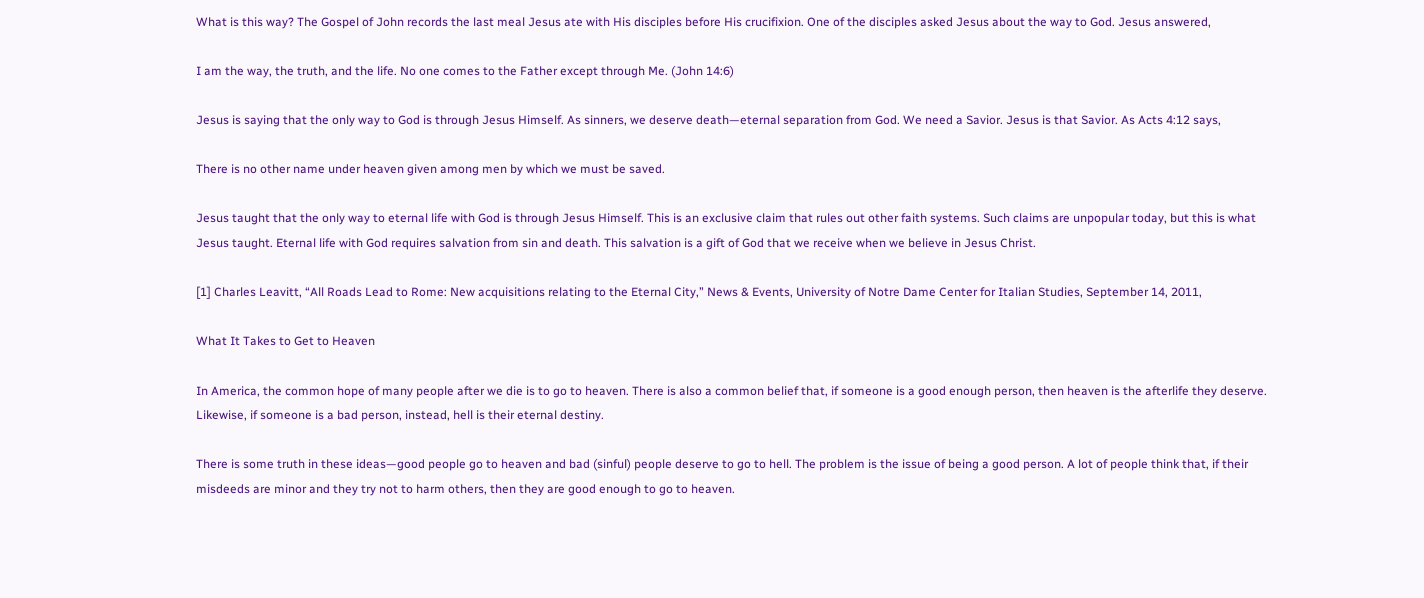What is this way? The Gospel of John records the last meal Jesus ate with His disciples before His crucifixion. One of the disciples asked Jesus about the way to God. Jesus answered,

I am the way, the truth, and the life. No one comes to the Father except through Me. (John 14:6)

Jesus is saying that the only way to God is through Jesus Himself. As sinners, we deserve death—eternal separation from God. We need a Savior. Jesus is that Savior. As Acts 4:12 says,

There is no other name under heaven given among men by which we must be saved.

Jesus taught that the only way to eternal life with God is through Jesus Himself. This is an exclusive claim that rules out other faith systems. Such claims are unpopular today, but this is what Jesus taught. Eternal life with God requires salvation from sin and death. This salvation is a gift of God that we receive when we believe in Jesus Christ.

[1] Charles Leavitt, “All Roads Lead to Rome: New acquisitions relating to the Eternal City,” News & Events, University of Notre Dame Center for Italian Studies, September 14, 2011,

What It Takes to Get to Heaven

In America, the common hope of many people after we die is to go to heaven. There is also a common belief that, if someone is a good enough person, then heaven is the afterlife they deserve. Likewise, if someone is a bad person, instead, hell is their eternal destiny.

There is some truth in these ideas—good people go to heaven and bad (sinful) people deserve to go to hell. The problem is the issue of being a good person. A lot of people think that, if their misdeeds are minor and they try not to harm others, then they are good enough to go to heaven.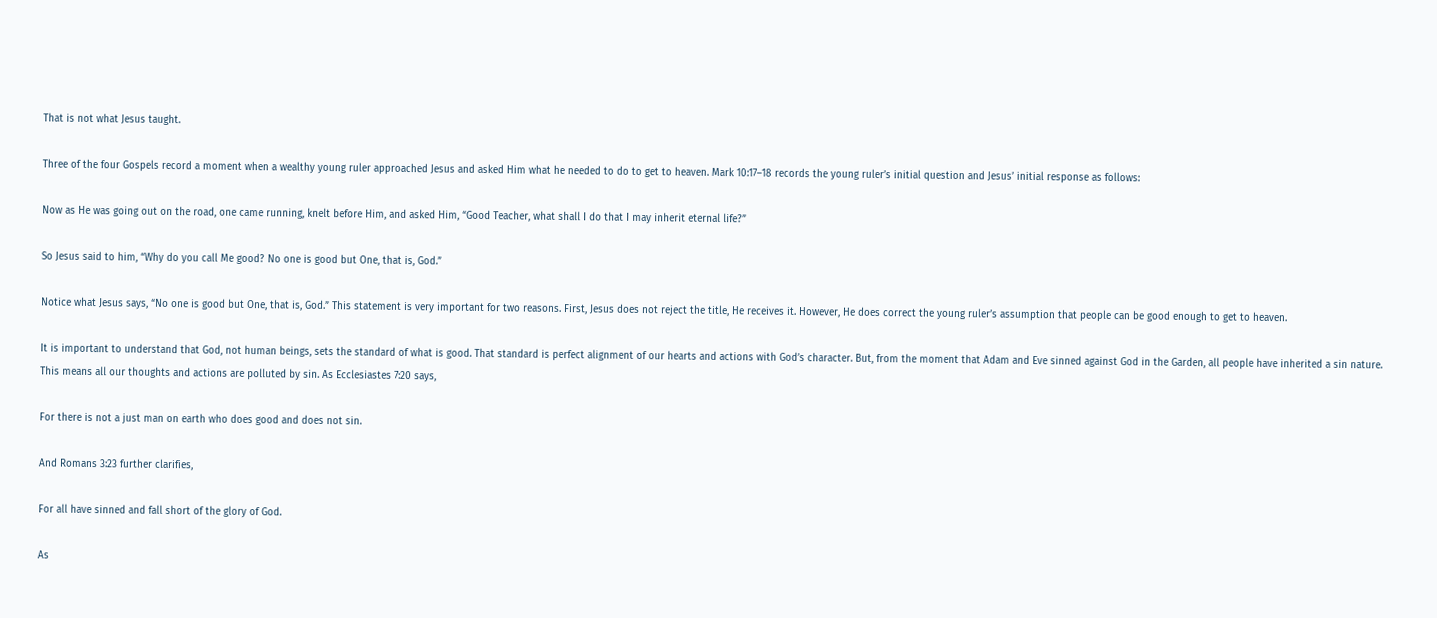That is not what Jesus taught.

Three of the four Gospels record a moment when a wealthy young ruler approached Jesus and asked Him what he needed to do to get to heaven. Mark 10:17–18 records the young ruler’s initial question and Jesus’ initial response as follows:

Now as He was going out on the road, one came running, knelt before Him, and asked Him, “Good Teacher, what shall I do that I may inherit eternal life?”

So Jesus said to him, “Why do you call Me good? No one is good but One, that is, God.”

Notice what Jesus says, “No one is good but One, that is, God.” This statement is very important for two reasons. First, Jesus does not reject the title, He receives it. However, He does correct the young ruler’s assumption that people can be good enough to get to heaven.

It is important to understand that God, not human beings, sets the standard of what is good. That standard is perfect alignment of our hearts and actions with God’s character. But, from the moment that Adam and Eve sinned against God in the Garden, all people have inherited a sin nature. This means all our thoughts and actions are polluted by sin. As Ecclesiastes 7:20 says,

For there is not a just man on earth who does good and does not sin.

And Romans 3:23 further clarifies,

For all have sinned and fall short of the glory of God.

As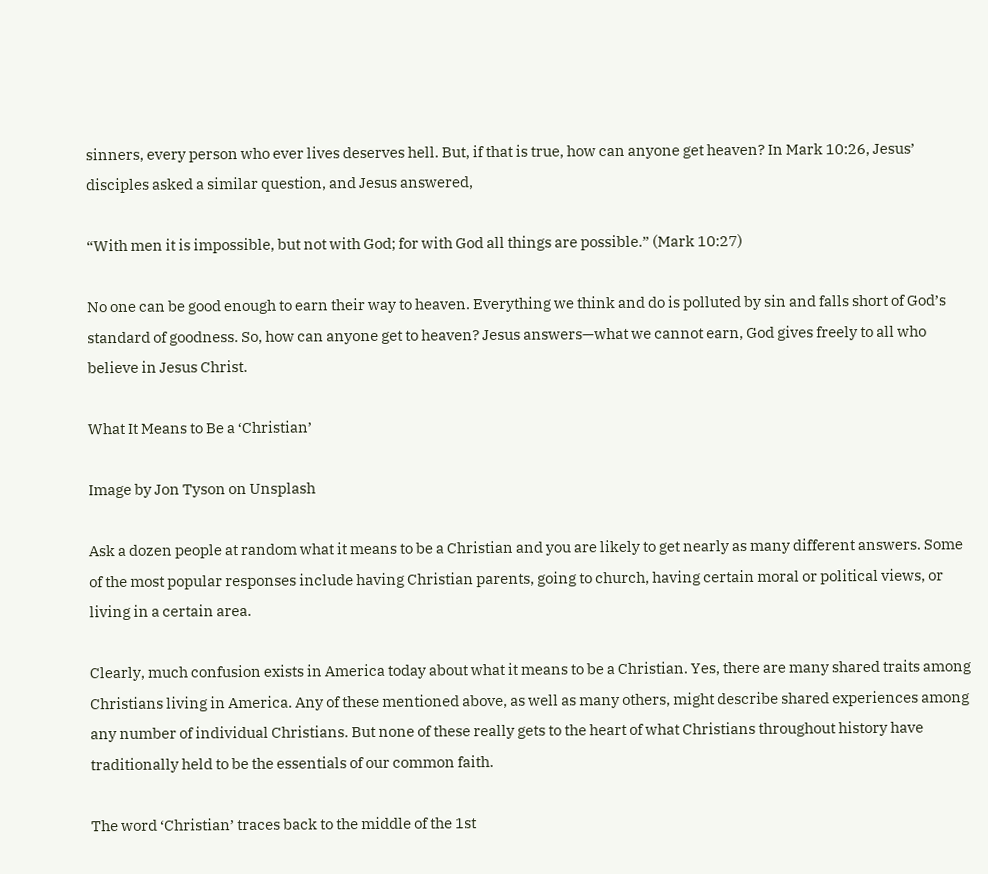sinners, every person who ever lives deserves hell. But, if that is true, how can anyone get heaven? In Mark 10:26, Jesus’ disciples asked a similar question, and Jesus answered,

“With men it is impossible, but not with God; for with God all things are possible.” (Mark 10:27)

No one can be good enough to earn their way to heaven. Everything we think and do is polluted by sin and falls short of God’s standard of goodness. So, how can anyone get to heaven? Jesus answers—what we cannot earn, God gives freely to all who believe in Jesus Christ.

What It Means to Be a ‘Christian’

Image by Jon Tyson on Unsplash

Ask a dozen people at random what it means to be a Christian and you are likely to get nearly as many different answers. Some of the most popular responses include having Christian parents, going to church, having certain moral or political views, or living in a certain area.

Clearly, much confusion exists in America today about what it means to be a Christian. Yes, there are many shared traits among Christians living in America. Any of these mentioned above, as well as many others, might describe shared experiences among any number of individual Christians. But none of these really gets to the heart of what Christians throughout history have traditionally held to be the essentials of our common faith.

The word ‘Christian’ traces back to the middle of the 1st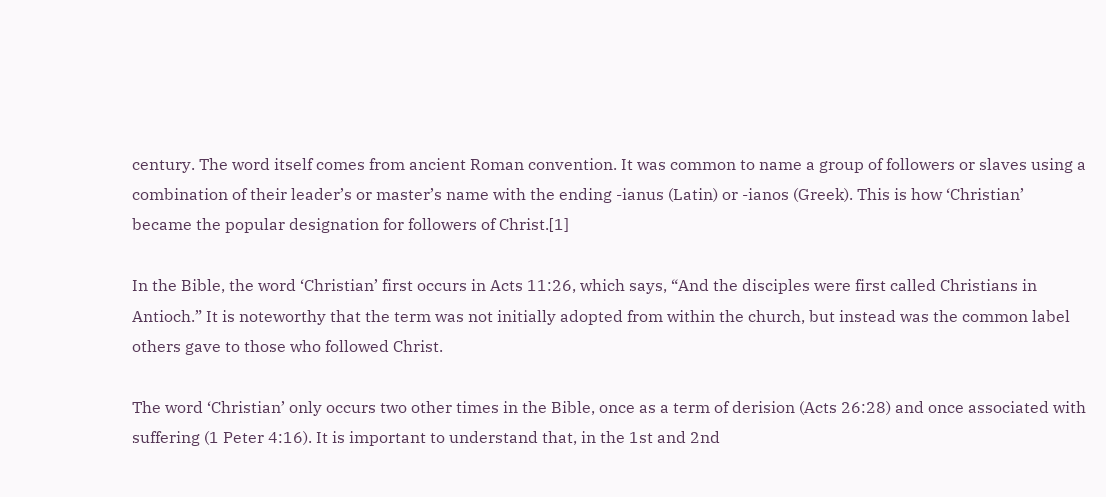century. The word itself comes from ancient Roman convention. It was common to name a group of followers or slaves using a combination of their leader’s or master’s name with the ending -ianus (Latin) or -ianos (Greek). This is how ‘Christian’ became the popular designation for followers of Christ.[1]

In the Bible, the word ‘Christian’ first occurs in Acts 11:26, which says, “And the disciples were first called Christians in Antioch.” It is noteworthy that the term was not initially adopted from within the church, but instead was the common label others gave to those who followed Christ.

The word ‘Christian’ only occurs two other times in the Bible, once as a term of derision (Acts 26:28) and once associated with suffering (1 Peter 4:16). It is important to understand that, in the 1st and 2nd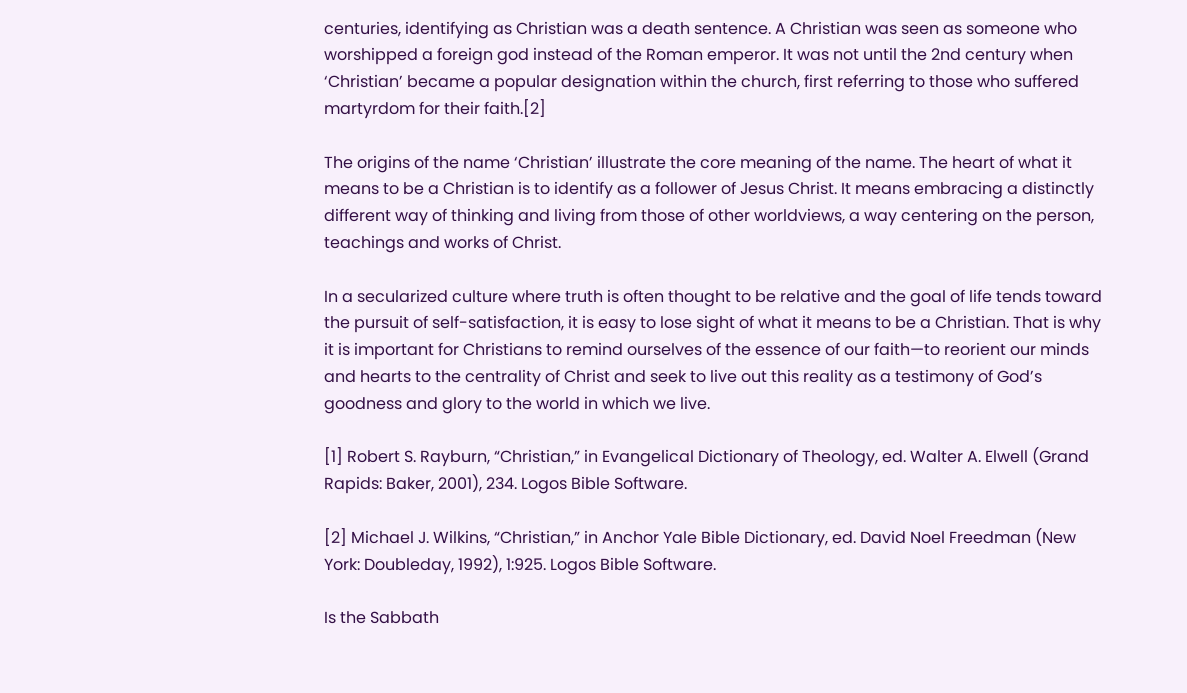centuries, identifying as Christian was a death sentence. A Christian was seen as someone who worshipped a foreign god instead of the Roman emperor. It was not until the 2nd century when ‘Christian’ became a popular designation within the church, first referring to those who suffered martyrdom for their faith.[2]

The origins of the name ‘Christian’ illustrate the core meaning of the name. The heart of what it means to be a Christian is to identify as a follower of Jesus Christ. It means embracing a distinctly different way of thinking and living from those of other worldviews, a way centering on the person, teachings and works of Christ.

In a secularized culture where truth is often thought to be relative and the goal of life tends toward the pursuit of self-satisfaction, it is easy to lose sight of what it means to be a Christian. That is why it is important for Christians to remind ourselves of the essence of our faith—to reorient our minds and hearts to the centrality of Christ and seek to live out this reality as a testimony of God’s goodness and glory to the world in which we live.

[1] Robert S. Rayburn, “Christian,” in Evangelical Dictionary of Theology, ed. Walter A. Elwell (Grand Rapids: Baker, 2001), 234. Logos Bible Software.

[2] Michael J. Wilkins, “Christian,” in Anchor Yale Bible Dictionary, ed. David Noel Freedman (New York: Doubleday, 1992), 1:925. Logos Bible Software.

Is the Sabbath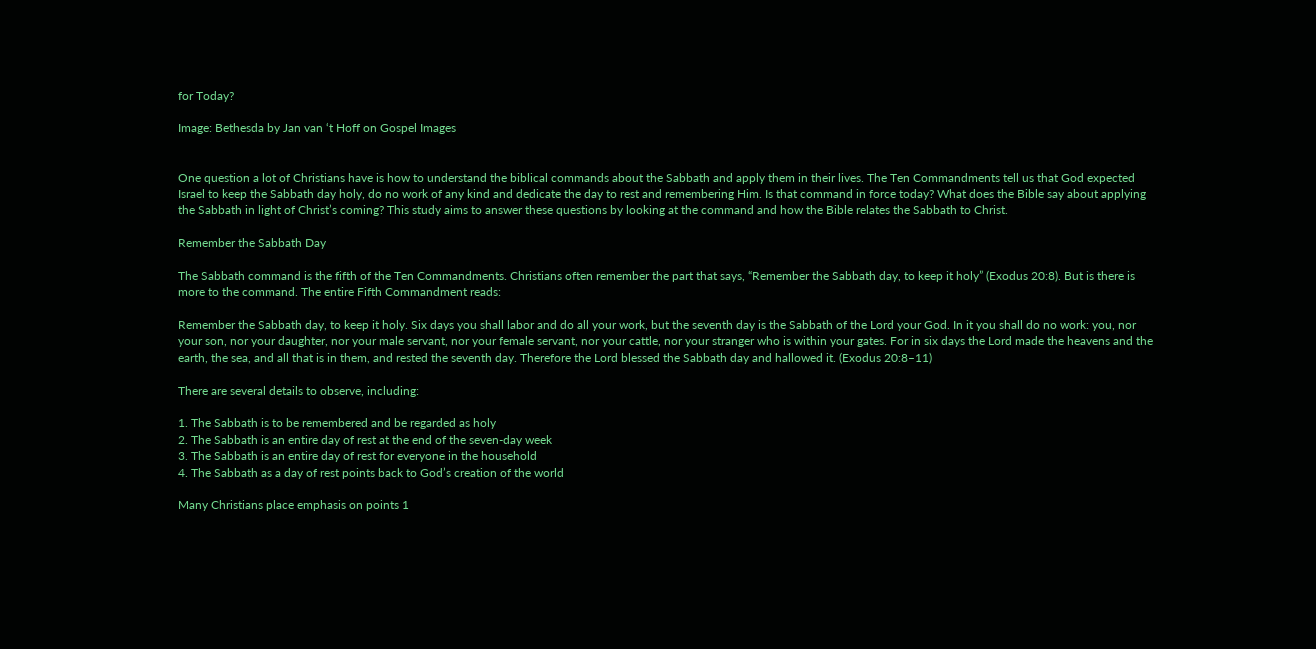for Today?

Image: Bethesda by Jan van ‘t Hoff on Gospel Images


One question a lot of Christians have is how to understand the biblical commands about the Sabbath and apply them in their lives. The Ten Commandments tell us that God expected Israel to keep the Sabbath day holy, do no work of any kind and dedicate the day to rest and remembering Him. Is that command in force today? What does the Bible say about applying the Sabbath in light of Christ’s coming? This study aims to answer these questions by looking at the command and how the Bible relates the Sabbath to Christ.

Remember the Sabbath Day

The Sabbath command is the fifth of the Ten Commandments. Christians often remember the part that says, “Remember the Sabbath day, to keep it holy” (Exodus 20:8). But is there is more to the command. The entire Fifth Commandment reads:

Remember the Sabbath day, to keep it holy. Six days you shall labor and do all your work, but the seventh day is the Sabbath of the Lord your God. In it you shall do no work: you, nor your son, nor your daughter, nor your male servant, nor your female servant, nor your cattle, nor your stranger who is within your gates. For in six days the Lord made the heavens and the earth, the sea, and all that is in them, and rested the seventh day. Therefore the Lord blessed the Sabbath day and hallowed it. (Exodus 20:8–11)

There are several details to observe, including:

1. The Sabbath is to be remembered and be regarded as holy
2. The Sabbath is an entire day of rest at the end of the seven-day week
3. The Sabbath is an entire day of rest for everyone in the household
4. The Sabbath as a day of rest points back to God’s creation of the world

Many Christians place emphasis on points 1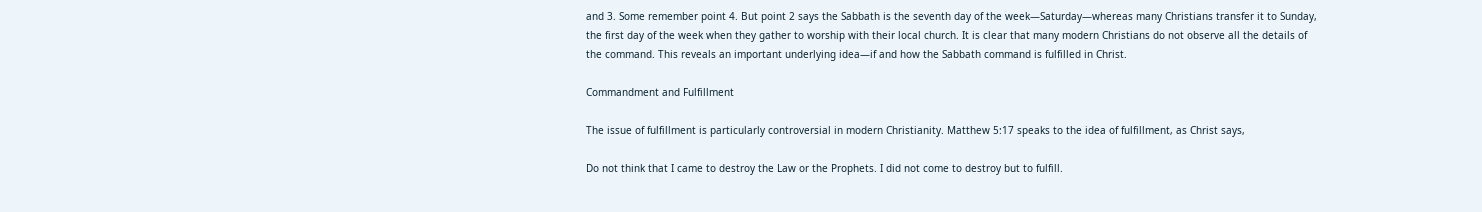and 3. Some remember point 4. But point 2 says the Sabbath is the seventh day of the week—Saturday—whereas many Christians transfer it to Sunday, the first day of the week when they gather to worship with their local church. It is clear that many modern Christians do not observe all the details of the command. This reveals an important underlying idea—if and how the Sabbath command is fulfilled in Christ.

Commandment and Fulfillment

The issue of fulfillment is particularly controversial in modern Christianity. Matthew 5:17 speaks to the idea of fulfillment, as Christ says,

Do not think that I came to destroy the Law or the Prophets. I did not come to destroy but to fulfill.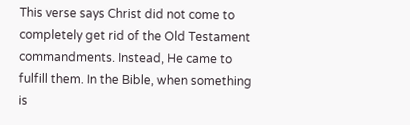This verse says Christ did not come to completely get rid of the Old Testament commandments. Instead, He came to fulfill them. In the Bible, when something is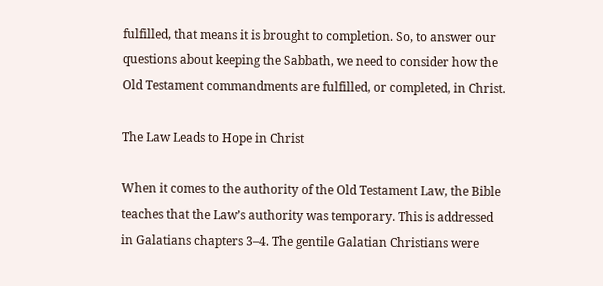fulfilled, that means it is brought to completion. So, to answer our questions about keeping the Sabbath, we need to consider how the Old Testament commandments are fulfilled, or completed, in Christ.

The Law Leads to Hope in Christ

When it comes to the authority of the Old Testament Law, the Bible teaches that the Law’s authority was temporary. This is addressed in Galatians chapters 3–4. The gentile Galatian Christians were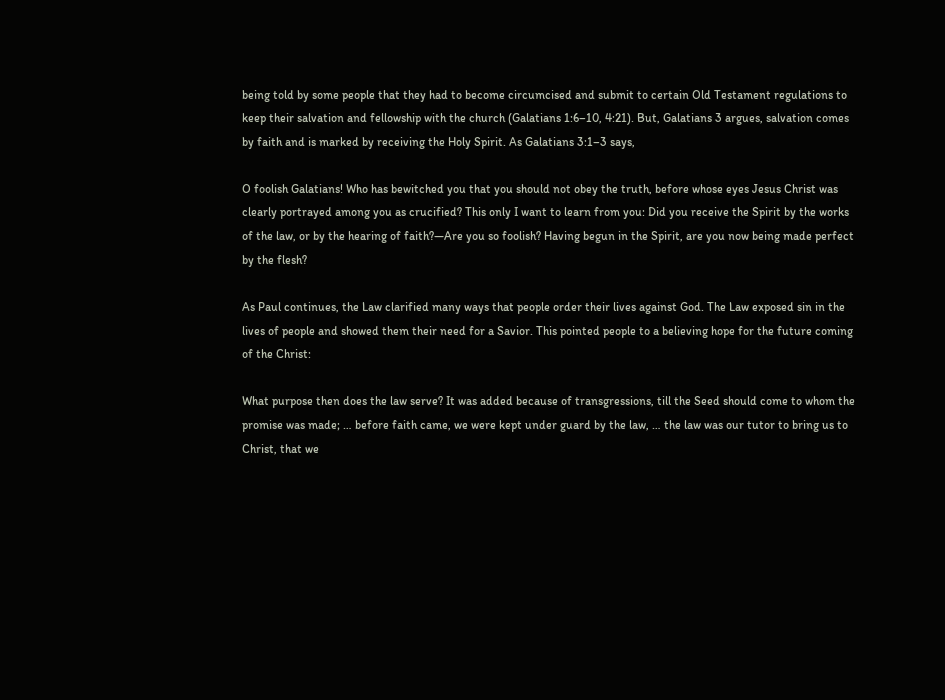being told by some people that they had to become circumcised and submit to certain Old Testament regulations to keep their salvation and fellowship with the church (Galatians 1:6–10, 4:21). But, Galatians 3 argues, salvation comes by faith and is marked by receiving the Holy Spirit. As Galatians 3:1–3 says,

O foolish Galatians! Who has bewitched you that you should not obey the truth, before whose eyes Jesus Christ was clearly portrayed among you as crucified? This only I want to learn from you: Did you receive the Spirit by the works of the law, or by the hearing of faith?—Are you so foolish? Having begun in the Spirit, are you now being made perfect by the flesh?

As Paul continues, the Law clarified many ways that people order their lives against God. The Law exposed sin in the lives of people and showed them their need for a Savior. This pointed people to a believing hope for the future coming of the Christ:

What purpose then does the law serve? It was added because of transgressions, till the Seed should come to whom the promise was made; … before faith came, we were kept under guard by the law, … the law was our tutor to bring us to Christ, that we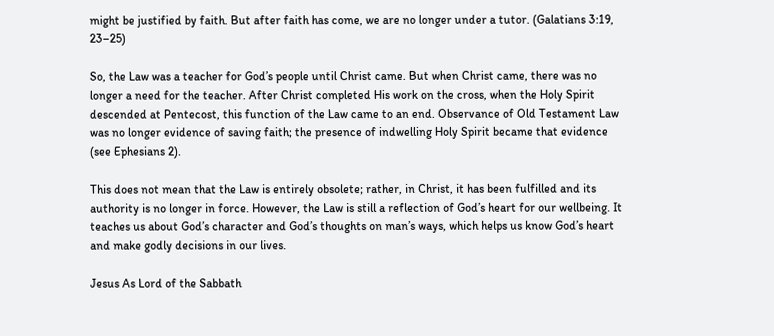might be justified by faith. But after faith has come, we are no longer under a tutor. (Galatians 3:19, 23–25)

So, the Law was a teacher for God’s people until Christ came. But when Christ came, there was no longer a need for the teacher. After Christ completed His work on the cross, when the Holy Spirit descended at Pentecost, this function of the Law came to an end. Observance of Old Testament Law was no longer evidence of saving faith; the presence of indwelling Holy Spirit became that evidence (see Ephesians 2).

This does not mean that the Law is entirely obsolete; rather, in Christ, it has been fulfilled and its authority is no longer in force. However, the Law is still a reflection of God’s heart for our wellbeing. It teaches us about God’s character and God’s thoughts on man’s ways, which helps us know God’s heart and make godly decisions in our lives.

Jesus As Lord of the Sabbath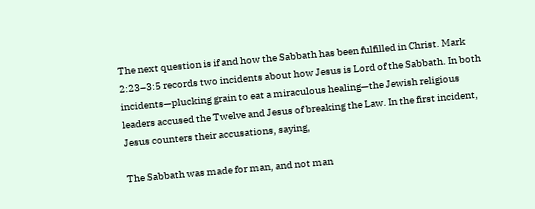The next question is if and how the Sabbath has been fulfilled in Christ. Mark 2:23–3:5 records two incidents about how Jesus is Lord of the Sabbath. In both incidents—plucking grain to eat a miraculous healing—the Jewish religious leaders accused the Twelve and Jesus of breaking the Law. In the first incident, Jesus counters their accusations, saying,

The Sabbath was made for man, and not man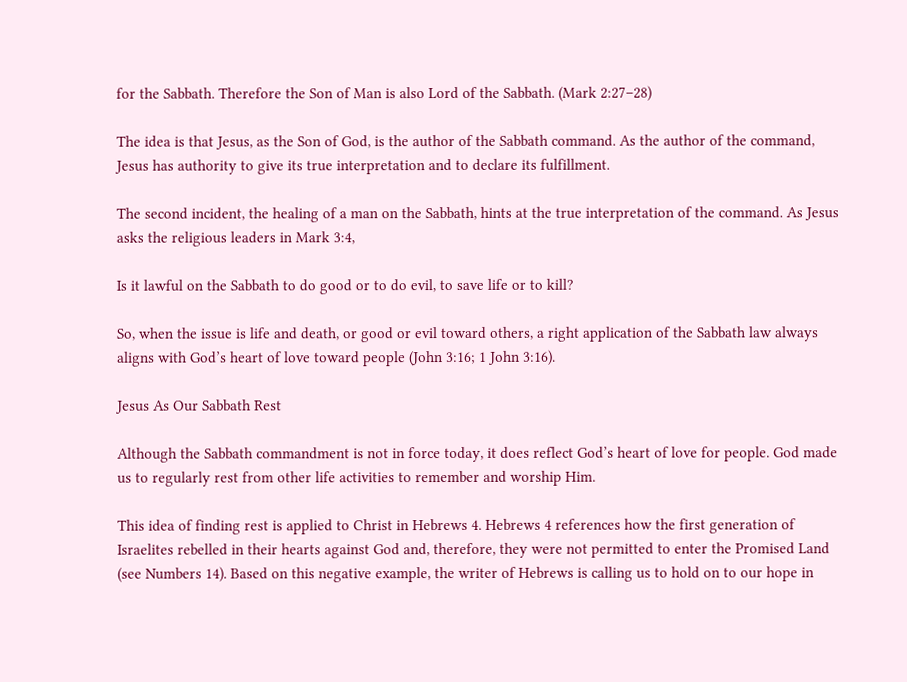for the Sabbath. Therefore the Son of Man is also Lord of the Sabbath. (Mark 2:27–28)

The idea is that Jesus, as the Son of God, is the author of the Sabbath command. As the author of the command, Jesus has authority to give its true interpretation and to declare its fulfillment.

The second incident, the healing of a man on the Sabbath, hints at the true interpretation of the command. As Jesus asks the religious leaders in Mark 3:4,

Is it lawful on the Sabbath to do good or to do evil, to save life or to kill?

So, when the issue is life and death, or good or evil toward others, a right application of the Sabbath law always aligns with God’s heart of love toward people (John 3:16; 1 John 3:16).

Jesus As Our Sabbath Rest

Although the Sabbath commandment is not in force today, it does reflect God’s heart of love for people. God made us to regularly rest from other life activities to remember and worship Him.

This idea of finding rest is applied to Christ in Hebrews 4. Hebrews 4 references how the first generation of Israelites rebelled in their hearts against God and, therefore, they were not permitted to enter the Promised Land (see Numbers 14). Based on this negative example, the writer of Hebrews is calling us to hold on to our hope in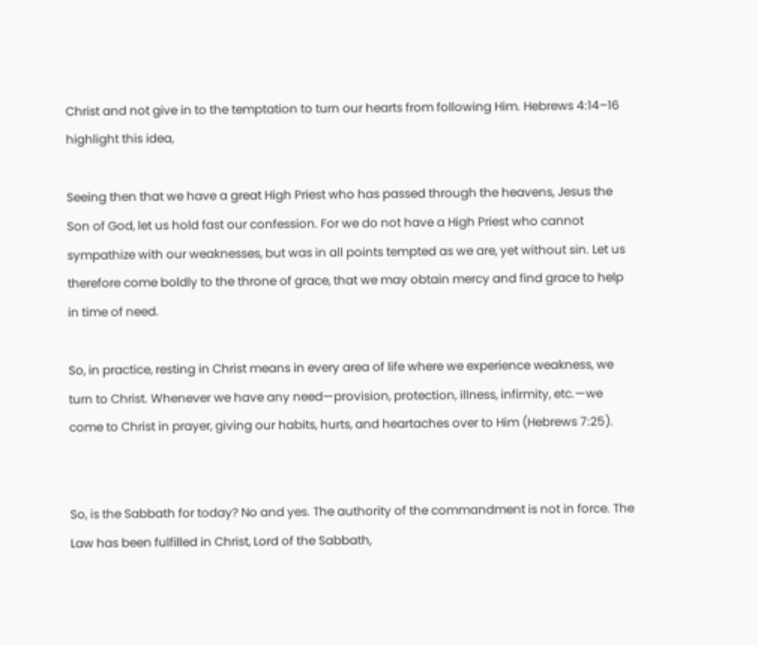Christ and not give in to the temptation to turn our hearts from following Him. Hebrews 4:14–16 highlight this idea,

Seeing then that we have a great High Priest who has passed through the heavens, Jesus the Son of God, let us hold fast our confession. For we do not have a High Priest who cannot sympathize with our weaknesses, but was in all points tempted as we are, yet without sin. Let us therefore come boldly to the throne of grace, that we may obtain mercy and find grace to help in time of need.

So, in practice, resting in Christ means in every area of life where we experience weakness, we turn to Christ. Whenever we have any need—provision, protection, illness, infirmity, etc.—we come to Christ in prayer, giving our habits, hurts, and heartaches over to Him (Hebrews 7:25).


So, is the Sabbath for today? No and yes. The authority of the commandment is not in force. The Law has been fulfilled in Christ, Lord of the Sabbath,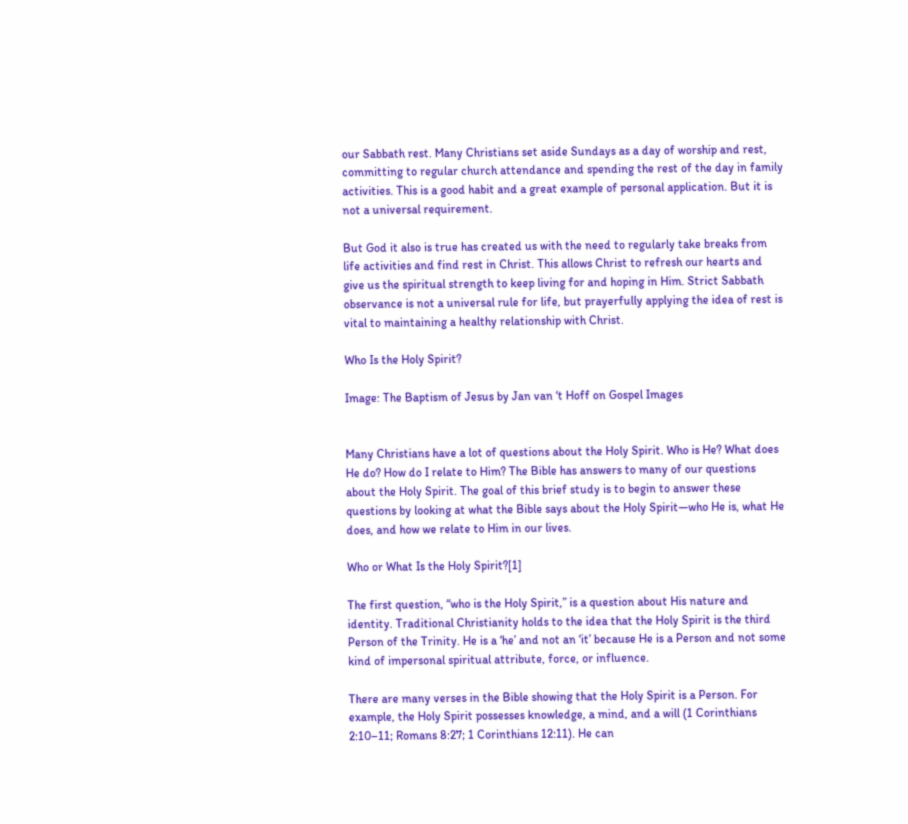our Sabbath rest. Many Christians set aside Sundays as a day of worship and rest, committing to regular church attendance and spending the rest of the day in family activities. This is a good habit and a great example of personal application. But it is not a universal requirement.

But God it also is true has created us with the need to regularly take breaks from life activities and find rest in Christ. This allows Christ to refresh our hearts and give us the spiritual strength to keep living for and hoping in Him. Strict Sabbath observance is not a universal rule for life, but prayerfully applying the idea of rest is vital to maintaining a healthy relationship with Christ.

Who Is the Holy Spirit?

Image: The Baptism of Jesus by Jan van ‘t Hoff on Gospel Images


Many Christians have a lot of questions about the Holy Spirit. Who is He? What does He do? How do I relate to Him? The Bible has answers to many of our questions about the Holy Spirit. The goal of this brief study is to begin to answer these questions by looking at what the Bible says about the Holy Spirit—who He is, what He does, and how we relate to Him in our lives.

Who or What Is the Holy Spirit?[1]

The first question, “who is the Holy Spirit,” is a question about His nature and identity. Traditional Christianity holds to the idea that the Holy Spirit is the third Person of the Trinity. He is a ‘he’ and not an ‘it’ because He is a Person and not some kind of impersonal spiritual attribute, force, or influence.

There are many verses in the Bible showing that the Holy Spirit is a Person. For example, the Holy Spirit possesses knowledge, a mind, and a will (1 Corinthians 2:10–11; Romans 8:27; 1 Corinthians 12:11). He can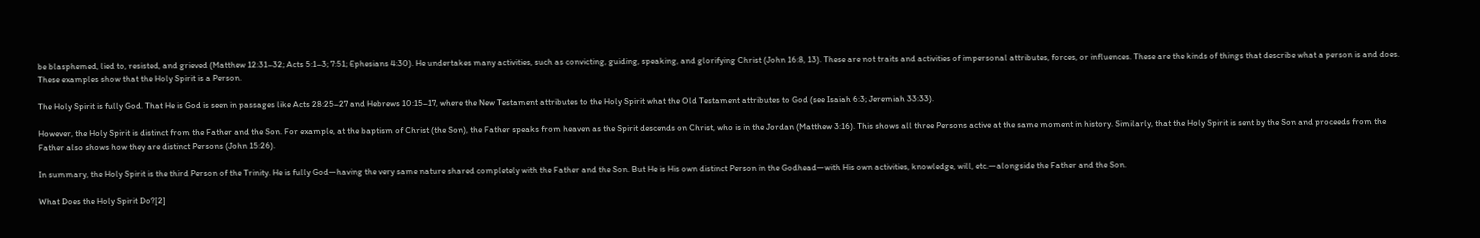be blasphemed, lied to, resisted, and grieved (Matthew 12:31–32; Acts 5:1–3; 7:51; Ephesians 4:30). He undertakes many activities, such as convicting, guiding, speaking, and glorifying Christ (John 16:8, 13). These are not traits and activities of impersonal attributes, forces, or influences. These are the kinds of things that describe what a person is and does. These examples show that the Holy Spirit is a Person.

The Holy Spirit is fully God. That He is God is seen in passages like Acts 28:25–27 and Hebrews 10:15–17, where the New Testament attributes to the Holy Spirit what the Old Testament attributes to God (see Isaiah 6:3; Jeremiah 33:33).

However, the Holy Spirit is distinct from the Father and the Son. For example, at the baptism of Christ (the Son), the Father speaks from heaven as the Spirit descends on Christ, who is in the Jordan (Matthew 3:16). This shows all three Persons active at the same moment in history. Similarly, that the Holy Spirit is sent by the Son and proceeds from the Father also shows how they are distinct Persons (John 15:26).

In summary, the Holy Spirit is the third Person of the Trinity. He is fully God—having the very same nature shared completely with the Father and the Son. But He is His own distinct Person in the Godhead—with His own activities, knowledge, will, etc.—alongside the Father and the Son.

What Does the Holy Spirit Do?[2]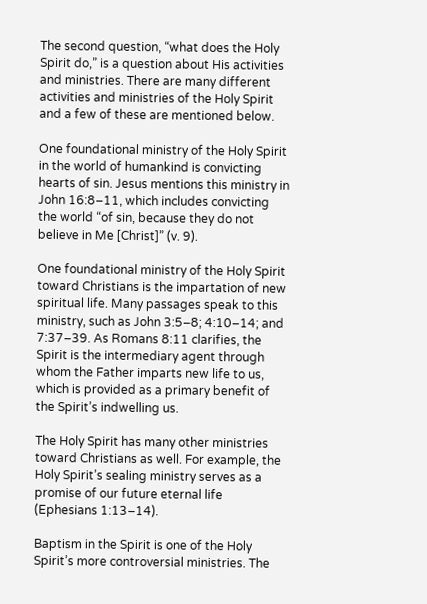The second question, “what does the Holy Spirit do,” is a question about His activities and ministries. There are many different activities and ministries of the Holy Spirit and a few of these are mentioned below.

One foundational ministry of the Holy Spirit in the world of humankind is convicting hearts of sin. Jesus mentions this ministry in John 16:8–11, which includes convicting the world “of sin, because they do not believe in Me [Christ]” (v. 9).

One foundational ministry of the Holy Spirit toward Christians is the impartation of new spiritual life. Many passages speak to this ministry, such as John 3:5–8; 4:10–14; and 7:37–39. As Romans 8:11 clarifies, the Spirit is the intermediary agent through whom the Father imparts new life to us, which is provided as a primary benefit of the Spirit’s indwelling us.

The Holy Spirit has many other ministries toward Christians as well. For example, the Holy Spirit’s sealing ministry serves as a promise of our future eternal life (Ephesians 1:13–14).

Baptism in the Spirit is one of the Holy Spirit’s more controversial ministries. The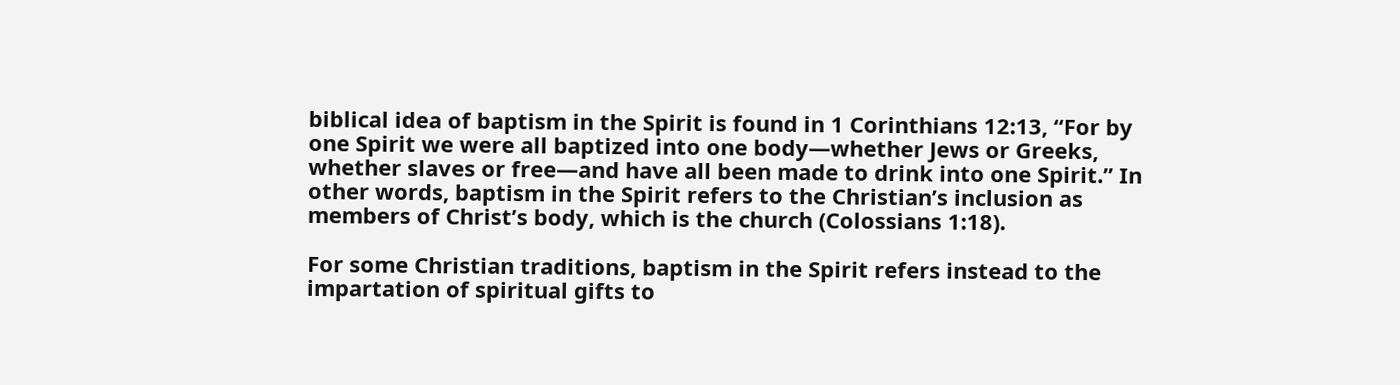biblical idea of baptism in the Spirit is found in 1 Corinthians 12:13, “For by one Spirit we were all baptized into one body—whether Jews or Greeks, whether slaves or free—and have all been made to drink into one Spirit.” In other words, baptism in the Spirit refers to the Christian’s inclusion as members of Christ’s body, which is the church (Colossians 1:18).

For some Christian traditions, baptism in the Spirit refers instead to the impartation of spiritual gifts to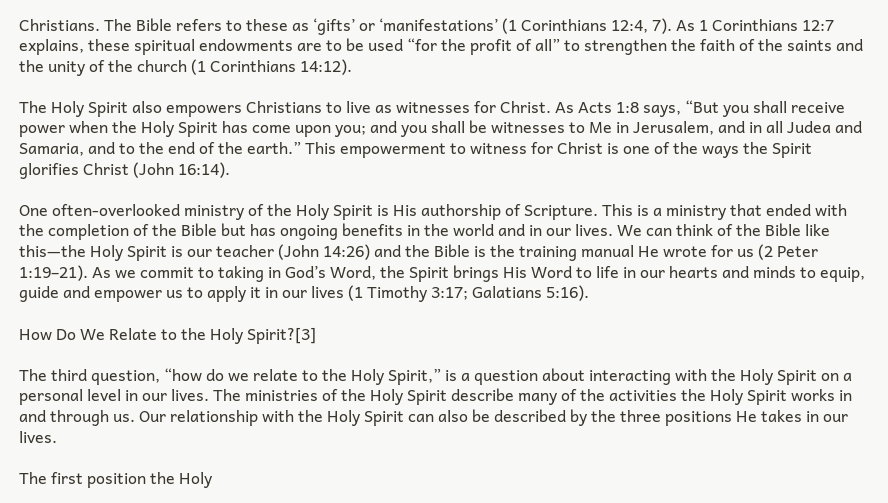Christians. The Bible refers to these as ‘gifts’ or ‘manifestations’ (1 Corinthians 12:4, 7). As 1 Corinthians 12:7 explains, these spiritual endowments are to be used “for the profit of all” to strengthen the faith of the saints and the unity of the church (1 Corinthians 14:12).

The Holy Spirit also empowers Christians to live as witnesses for Christ. As Acts 1:8 says, “But you shall receive power when the Holy Spirit has come upon you; and you shall be witnesses to Me in Jerusalem, and in all Judea and Samaria, and to the end of the earth.” This empowerment to witness for Christ is one of the ways the Spirit glorifies Christ (John 16:14).

One often-overlooked ministry of the Holy Spirit is His authorship of Scripture. This is a ministry that ended with the completion of the Bible but has ongoing benefits in the world and in our lives. We can think of the Bible like this—the Holy Spirit is our teacher (John 14:26) and the Bible is the training manual He wrote for us (2 Peter 1:19–21). As we commit to taking in God’s Word, the Spirit brings His Word to life in our hearts and minds to equip, guide and empower us to apply it in our lives (1 Timothy 3:17; Galatians 5:16).

How Do We Relate to the Holy Spirit?[3]

The third question, “how do we relate to the Holy Spirit,” is a question about interacting with the Holy Spirit on a personal level in our lives. The ministries of the Holy Spirit describe many of the activities the Holy Spirit works in and through us. Our relationship with the Holy Spirit can also be described by the three positions He takes in our lives.

The first position the Holy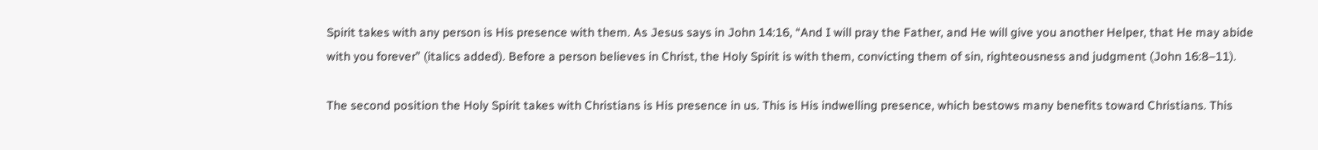Spirit takes with any person is His presence with them. As Jesus says in John 14:16, “And I will pray the Father, and He will give you another Helper, that He may abide with you forever” (italics added). Before a person believes in Christ, the Holy Spirit is with them, convicting them of sin, righteousness and judgment (John 16:8–11).

The second position the Holy Spirit takes with Christians is His presence in us. This is His indwelling presence, which bestows many benefits toward Christians. This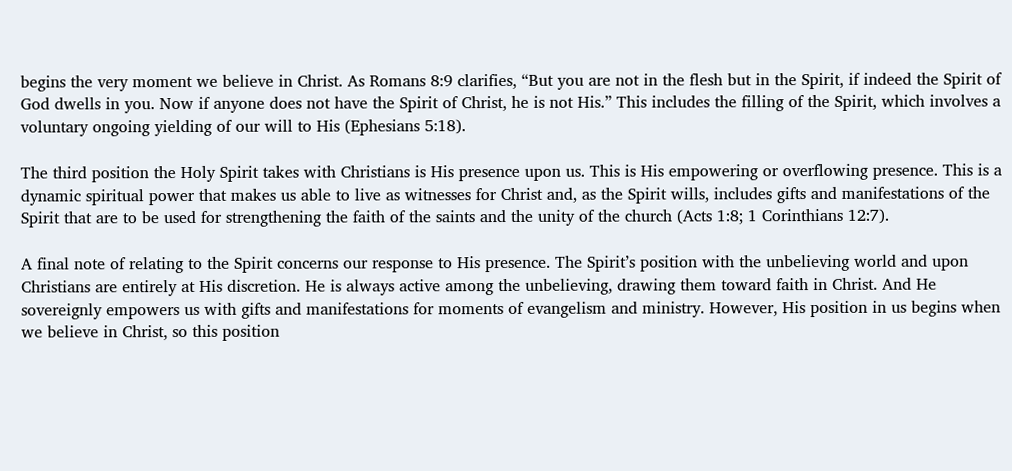begins the very moment we believe in Christ. As Romans 8:9 clarifies, “But you are not in the flesh but in the Spirit, if indeed the Spirit of God dwells in you. Now if anyone does not have the Spirit of Christ, he is not His.” This includes the filling of the Spirit, which involves a voluntary ongoing yielding of our will to His (Ephesians 5:18).

The third position the Holy Spirit takes with Christians is His presence upon us. This is His empowering or overflowing presence. This is a dynamic spiritual power that makes us able to live as witnesses for Christ and, as the Spirit wills, includes gifts and manifestations of the Spirit that are to be used for strengthening the faith of the saints and the unity of the church (Acts 1:8; 1 Corinthians 12:7).

A final note of relating to the Spirit concerns our response to His presence. The Spirit’s position with the unbelieving world and upon Christians are entirely at His discretion. He is always active among the unbelieving, drawing them toward faith in Christ. And He sovereignly empowers us with gifts and manifestations for moments of evangelism and ministry. However, His position in us begins when we believe in Christ, so this position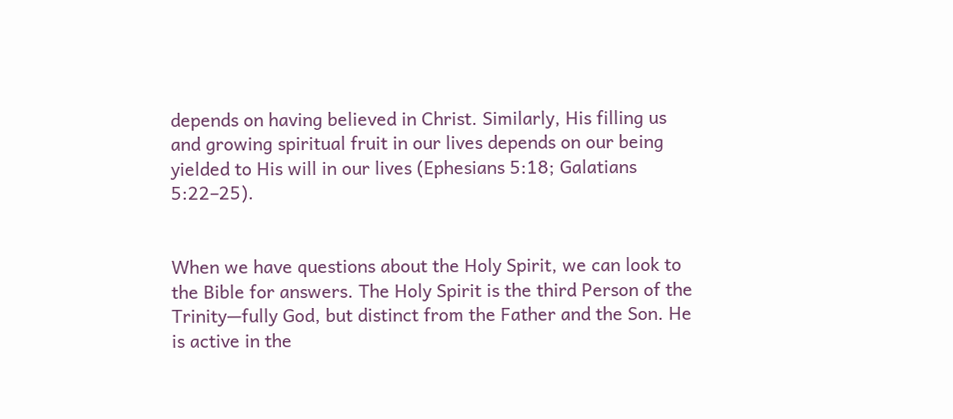depends on having believed in Christ. Similarly, His filling us and growing spiritual fruit in our lives depends on our being yielded to His will in our lives (Ephesians 5:18; Galatians 5:22–25).


When we have questions about the Holy Spirit, we can look to the Bible for answers. The Holy Spirit is the third Person of the Trinity—fully God, but distinct from the Father and the Son. He is active in the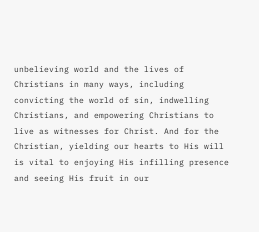unbelieving world and the lives of Christians in many ways, including convicting the world of sin, indwelling Christians, and empowering Christians to live as witnesses for Christ. And for the Christian, yielding our hearts to His will is vital to enjoying His infilling presence and seeing His fruit in our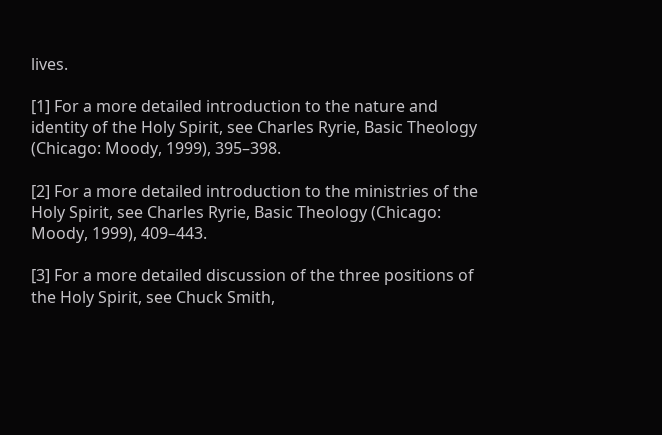lives.

[1] For a more detailed introduction to the nature and identity of the Holy Spirit, see Charles Ryrie, Basic Theology (Chicago: Moody, 1999), 395–398.

[2] For a more detailed introduction to the ministries of the Holy Spirit, see Charles Ryrie, Basic Theology (Chicago: Moody, 1999), 409–443.

[3] For a more detailed discussion of the three positions of the Holy Spirit, see Chuck Smith,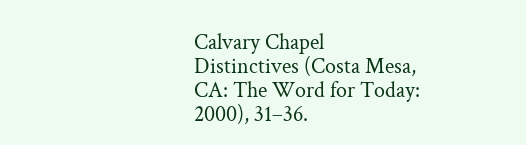Calvary Chapel Distinctives (Costa Mesa, CA: The Word for Today: 2000), 31–36.